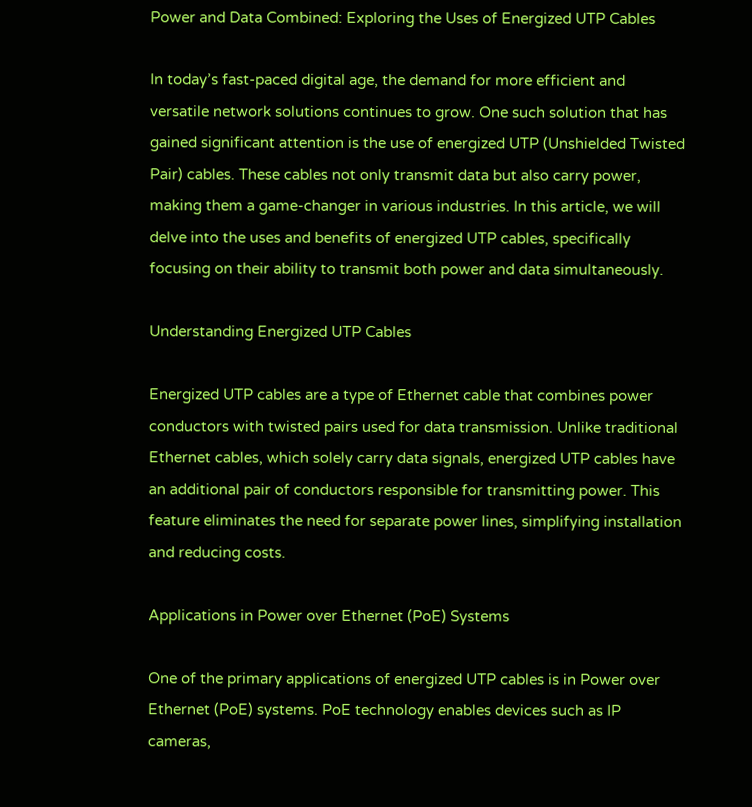Power and Data Combined: Exploring the Uses of Energized UTP Cables

In today’s fast-paced digital age, the demand for more efficient and versatile network solutions continues to grow. One such solution that has gained significant attention is the use of energized UTP (Unshielded Twisted Pair) cables. These cables not only transmit data but also carry power, making them a game-changer in various industries. In this article, we will delve into the uses and benefits of energized UTP cables, specifically focusing on their ability to transmit both power and data simultaneously.

Understanding Energized UTP Cables

Energized UTP cables are a type of Ethernet cable that combines power conductors with twisted pairs used for data transmission. Unlike traditional Ethernet cables, which solely carry data signals, energized UTP cables have an additional pair of conductors responsible for transmitting power. This feature eliminates the need for separate power lines, simplifying installation and reducing costs.

Applications in Power over Ethernet (PoE) Systems

One of the primary applications of energized UTP cables is in Power over Ethernet (PoE) systems. PoE technology enables devices such as IP cameras,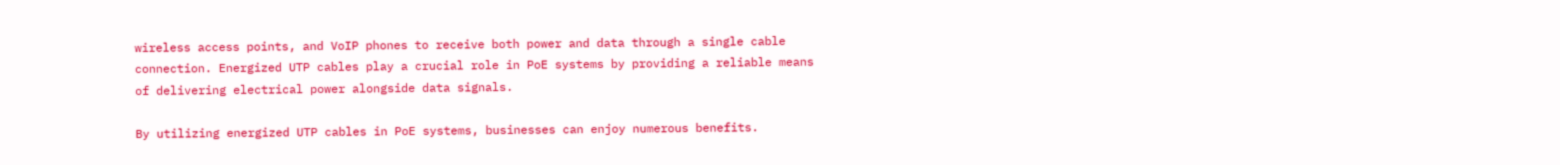wireless access points, and VoIP phones to receive both power and data through a single cable connection. Energized UTP cables play a crucial role in PoE systems by providing a reliable means of delivering electrical power alongside data signals.

By utilizing energized UTP cables in PoE systems, businesses can enjoy numerous benefits.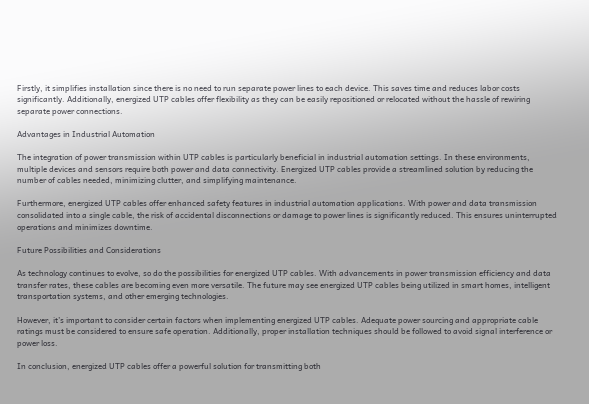Firstly, it simplifies installation since there is no need to run separate power lines to each device. This saves time and reduces labor costs significantly. Additionally, energized UTP cables offer flexibility as they can be easily repositioned or relocated without the hassle of rewiring separate power connections.

Advantages in Industrial Automation

The integration of power transmission within UTP cables is particularly beneficial in industrial automation settings. In these environments, multiple devices and sensors require both power and data connectivity. Energized UTP cables provide a streamlined solution by reducing the number of cables needed, minimizing clutter, and simplifying maintenance.

Furthermore, energized UTP cables offer enhanced safety features in industrial automation applications. With power and data transmission consolidated into a single cable, the risk of accidental disconnections or damage to power lines is significantly reduced. This ensures uninterrupted operations and minimizes downtime.

Future Possibilities and Considerations

As technology continues to evolve, so do the possibilities for energized UTP cables. With advancements in power transmission efficiency and data transfer rates, these cables are becoming even more versatile. The future may see energized UTP cables being utilized in smart homes, intelligent transportation systems, and other emerging technologies.

However, it’s important to consider certain factors when implementing energized UTP cables. Adequate power sourcing and appropriate cable ratings must be considered to ensure safe operation. Additionally, proper installation techniques should be followed to avoid signal interference or power loss.

In conclusion, energized UTP cables offer a powerful solution for transmitting both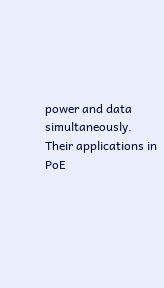power and data simultaneously. Their applications in PoE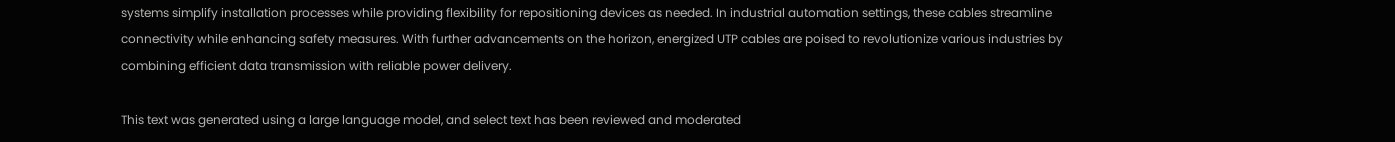systems simplify installation processes while providing flexibility for repositioning devices as needed. In industrial automation settings, these cables streamline connectivity while enhancing safety measures. With further advancements on the horizon, energized UTP cables are poised to revolutionize various industries by combining efficient data transmission with reliable power delivery.

This text was generated using a large language model, and select text has been reviewed and moderated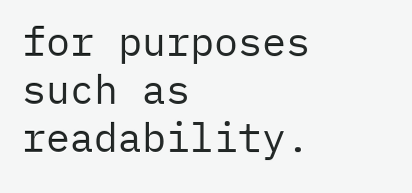for purposes such as readability.